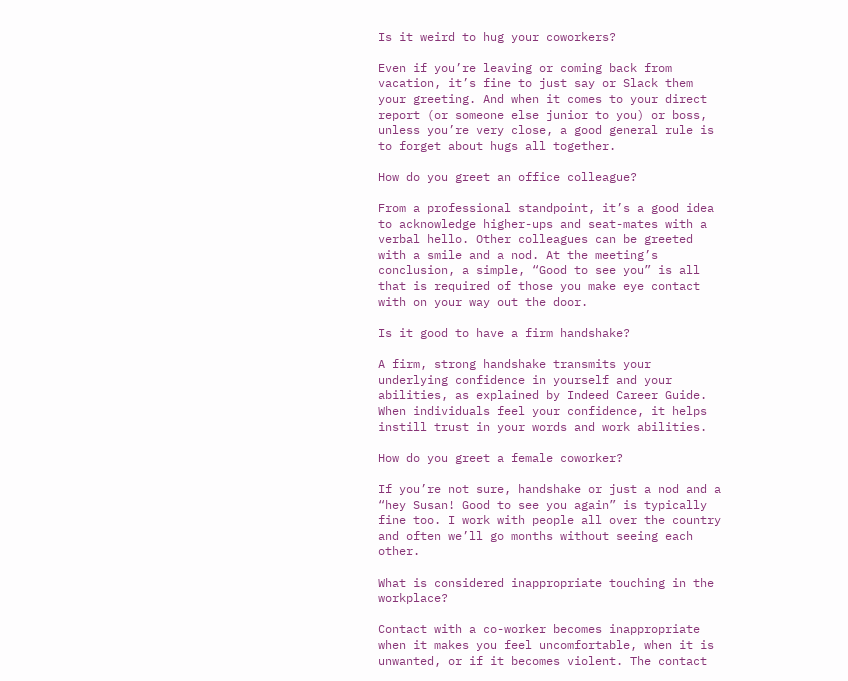Is it weird to hug your coworkers?

Even if you’re leaving or coming back from vacation, it’s fine to just say or Slack them your greeting. And when it comes to your direct report (or someone else junior to you) or boss, unless you’re very close, a good general rule is to forget about hugs all together.

How do you greet an office colleague?

From a professional standpoint, it’s a good idea to acknowledge higher-ups and seat-mates with a verbal hello. Other colleagues can be greeted with a smile and a nod. At the meeting’s conclusion, a simple, “Good to see you” is all that is required of those you make eye contact with on your way out the door.

Is it good to have a firm handshake?

A firm, strong handshake transmits your underlying confidence in yourself and your abilities, as explained by Indeed Career Guide. When individuals feel your confidence, it helps instill trust in your words and work abilities.

How do you greet a female coworker?

If you’re not sure, handshake or just a nod and a “hey Susan! Good to see you again” is typically fine too. I work with people all over the country and often we’ll go months without seeing each other.

What is considered inappropriate touching in the workplace?

Contact with a co-worker becomes inappropriate when it makes you feel uncomfortable, when it is unwanted, or if it becomes violent. The contact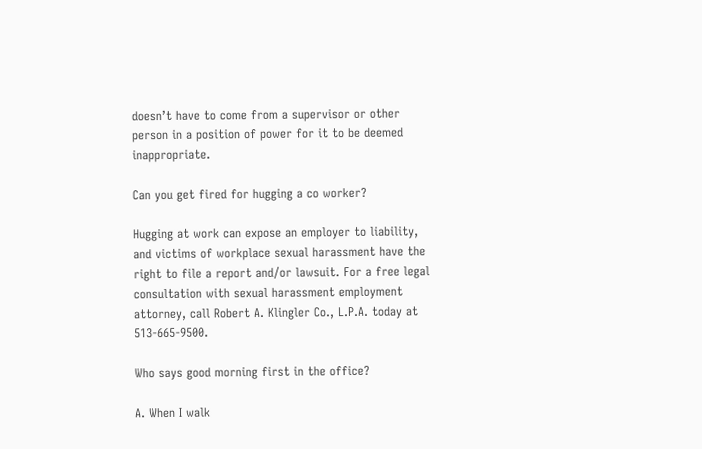doesn’t have to come from a supervisor or other person in a position of power for it to be deemed inappropriate.

Can you get fired for hugging a co worker?

Hugging at work can expose an employer to liability, and victims of workplace sexual harassment have the right to file a report and/or lawsuit. For a free legal consultation with sexual harassment employment attorney, call Robert A. Klingler Co., L.P.A. today at 513-665-9500.

Who says good morning first in the office?

A. When I walk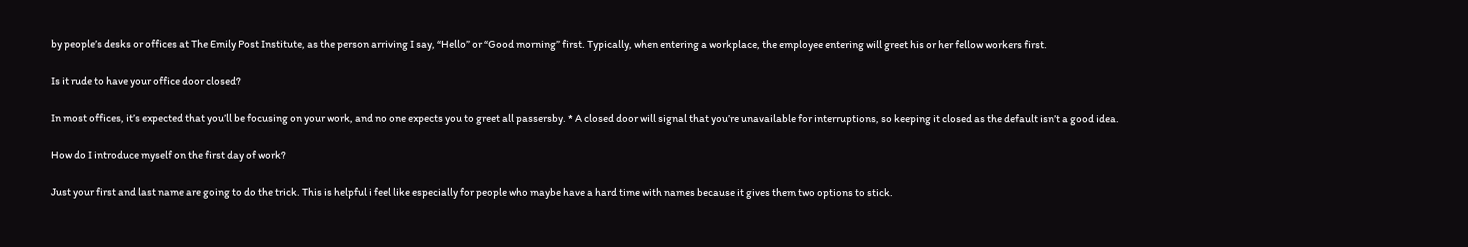by people’s desks or offices at The Emily Post Institute, as the person arriving I say, “Hello” or “Good morning” first. Typically, when entering a workplace, the employee entering will greet his or her fellow workers first.

Is it rude to have your office door closed?

In most offices, it’s expected that you’ll be focusing on your work, and no one expects you to greet all passersby. * A closed door will signal that you’re unavailable for interruptions, so keeping it closed as the default isn’t a good idea.

How do I introduce myself on the first day of work?

Just your first and last name are going to do the trick. This is helpful i feel like especially for people who maybe have a hard time with names because it gives them two options to stick.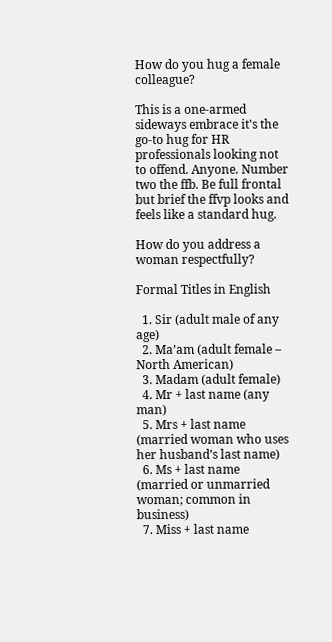How do you hug a female colleague?

This is a one-armed sideways embrace it's the go-to hug for HR professionals looking not to offend. Anyone. Number two the ffb. Be full frontal but brief the ffvp looks and feels like a standard hug.

How do you address a woman respectfully?

Formal Titles in English

  1. Sir (adult male of any age)
  2. Ma’am (adult female – North American)
  3. Madam (adult female)
  4. Mr + last name (any man)
  5. Mrs + last name (married woman who uses her husband’s last name)
  6. Ms + last name (married or unmarried woman; common in business)
  7. Miss + last name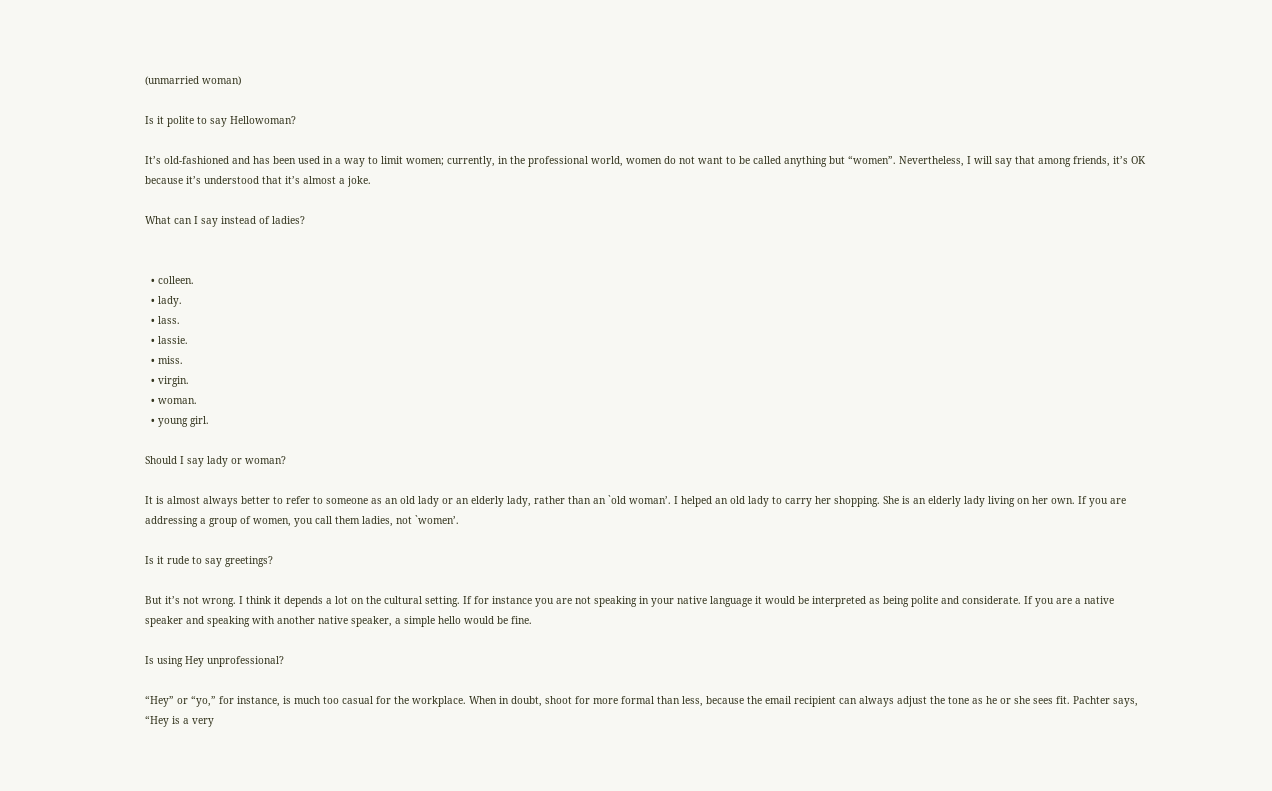(unmarried woman)

Is it polite to say Hellowoman?

It’s old-fashioned and has been used in a way to limit women; currently, in the professional world, women do not want to be called anything but “women”. Nevertheless, I will say that among friends, it’s OK because it’s understood that it’s almost a joke.

What can I say instead of ladies?


  • colleen.
  • lady.
  • lass.
  • lassie.
  • miss.
  • virgin.
  • woman.
  • young girl.

Should I say lady or woman?

It is almost always better to refer to someone as an old lady or an elderly lady, rather than an `old woman’. I helped an old lady to carry her shopping. She is an elderly lady living on her own. If you are addressing a group of women, you call them ladies, not `women’.

Is it rude to say greetings?

But it’s not wrong. I think it depends a lot on the cultural setting. If for instance you are not speaking in your native language it would be interpreted as being polite and considerate. If you are a native speaker and speaking with another native speaker, a simple hello would be fine.

Is using Hey unprofessional?

“Hey” or “yo,” for instance, is much too casual for the workplace. When in doubt, shoot for more formal than less, because the email recipient can always adjust the tone as he or she sees fit. Pachter says, “Hey is a very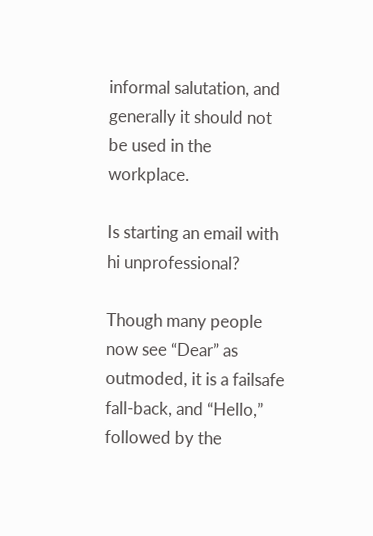informal salutation, and generally it should not be used in the workplace.

Is starting an email with hi unprofessional?

Though many people now see “Dear” as outmoded, it is a failsafe fall-back, and “Hello,” followed by the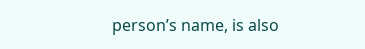person’s name, is also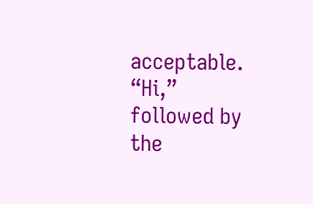acceptable. “Hi,” followed by the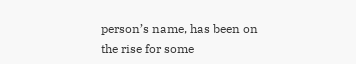person’s name, has been on the rise for some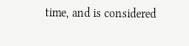time, and is considered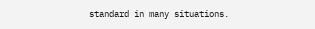standard in many situations.